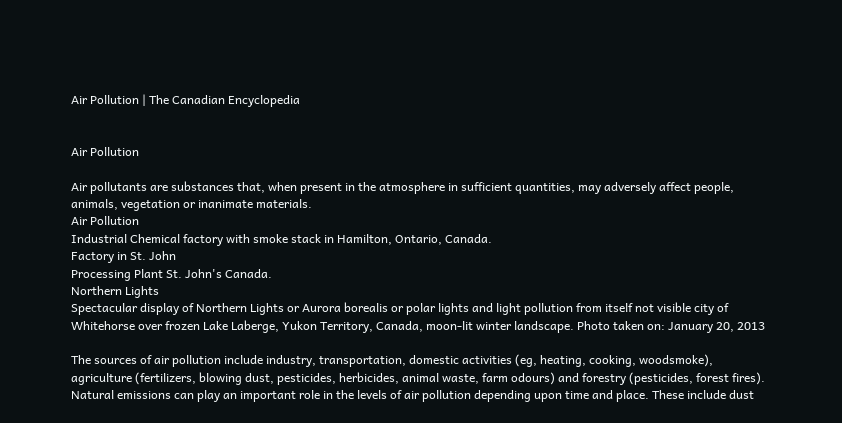Air Pollution | The Canadian Encyclopedia


Air Pollution

Air pollutants are substances that, when present in the atmosphere in sufficient quantities, may adversely affect people, animals, vegetation or inanimate materials.
Air Pollution
Industrial Chemical factory with smoke stack in Hamilton, Ontario, Canada.
Factory in St. John
Processing Plant St. John's Canada.
Northern Lights
Spectacular display of Northern Lights or Aurora borealis or polar lights and light pollution from itself not visible city of Whitehorse over frozen Lake Laberge, Yukon Territory, Canada, moon-lit winter landscape. Photo taken on: January 20, 2013

The sources of air pollution include industry, transportation, domestic activities (eg, heating, cooking, woodsmoke), agriculture (fertilizers, blowing dust, pesticides, herbicides, animal waste, farm odours) and forestry (pesticides, forest fires). Natural emissions can play an important role in the levels of air pollution depending upon time and place. These include dust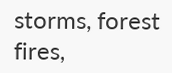storms, forest fires,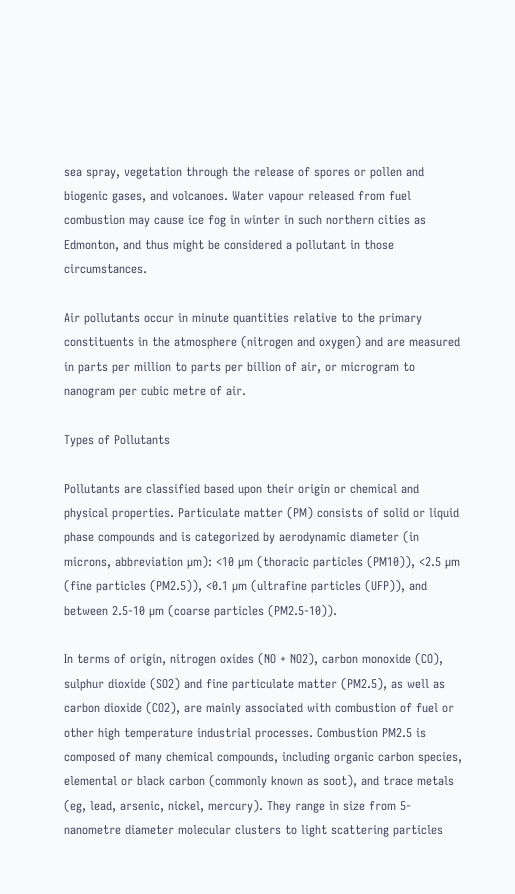sea spray, vegetation through the release of spores or pollen and biogenic gases, and volcanoes. Water vapour released from fuel combustion may cause ice fog in winter in such northern cities as Edmonton, and thus might be considered a pollutant in those circumstances.

Air pollutants occur in minute quantities relative to the primary constituents in the atmosphere (nitrogen and oxygen) and are measured in parts per million to parts per billion of air, or microgram to nanogram per cubic metre of air.

Types of Pollutants

Pollutants are classified based upon their origin or chemical and physical properties. Particulate matter (PM) consists of solid or liquid phase compounds and is categorized by aerodynamic diameter (in microns, abbreviation µm): <10 µm (thoracic particles (PM10)), <2.5 µm (fine particles (PM2.5)), <0.1 µm (ultrafine particles (UFP)), and between 2.5-10 µm (coarse particles (PM2.5-10)).

In terms of origin, nitrogen oxides (NO + NO2), carbon monoxide (CO), sulphur dioxide (SO2) and fine particulate matter (PM2.5), as well as carbon dioxide (CO2), are mainly associated with combustion of fuel or other high temperature industrial processes. Combustion PM2.5 is composed of many chemical compounds, including organic carbon species, elemental or black carbon (commonly known as soot), and trace metals (eg, lead, arsenic, nickel, mercury). They range in size from 5-nanometre diameter molecular clusters to light scattering particles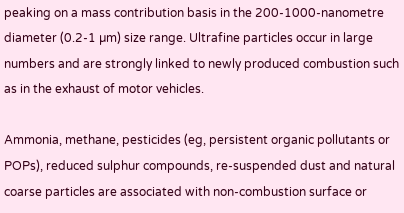peaking on a mass contribution basis in the 200-1000-nanometre diameter (0.2-1 µm) size range. Ultrafine particles occur in large numbers and are strongly linked to newly produced combustion such as in the exhaust of motor vehicles.

Ammonia, methane, pesticides (eg, persistent organic pollutants or POPs), reduced sulphur compounds, re-suspended dust and natural coarse particles are associated with non-combustion surface or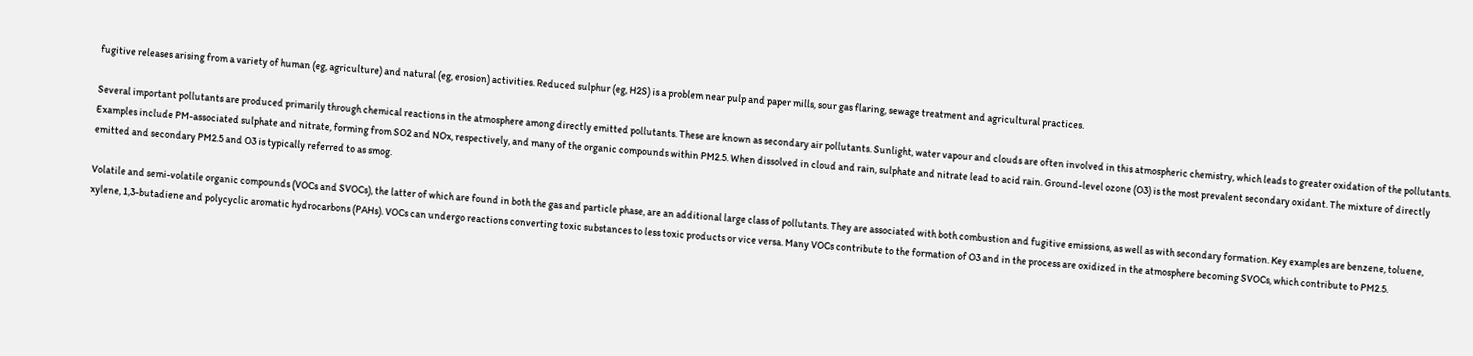fugitive releases arising from a variety of human (eg, agriculture) and natural (eg, erosion) activities. Reduced sulphur (eg, H2S) is a problem near pulp and paper mills, sour gas flaring, sewage treatment and agricultural practices.

Several important pollutants are produced primarily through chemical reactions in the atmosphere among directly emitted pollutants. These are known as secondary air pollutants. Sunlight, water vapour and clouds are often involved in this atmospheric chemistry, which leads to greater oxidation of the pollutants. Examples include PM-associated sulphate and nitrate, forming from SO2 and NOx, respectively, and many of the organic compounds within PM2.5. When dissolved in cloud and rain, sulphate and nitrate lead to acid rain. Ground-level ozone (O3) is the most prevalent secondary oxidant. The mixture of directly emitted and secondary PM2.5 and O3 is typically referred to as smog.

Volatile and semi-volatile organic compounds (VOCs and SVOCs), the latter of which are found in both the gas and particle phase, are an additional large class of pollutants. They are associated with both combustion and fugitive emissions, as well as with secondary formation. Key examples are benzene, toluene, xylene, 1,3-butadiene and polycyclic aromatic hydrocarbons (PAHs). VOCs can undergo reactions converting toxic substances to less toxic products or vice versa. Many VOCs contribute to the formation of O3 and in the process are oxidized in the atmosphere becoming SVOCs, which contribute to PM2.5.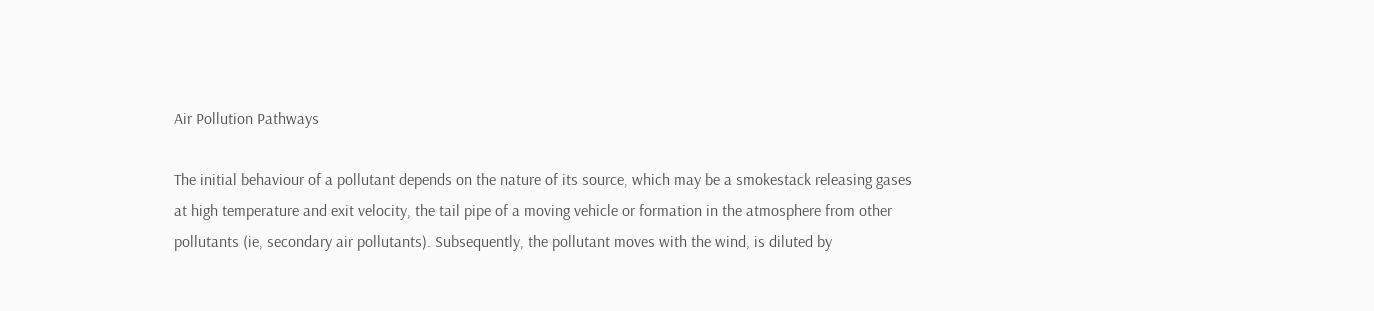Air Pollution Pathways

The initial behaviour of a pollutant depends on the nature of its source, which may be a smokestack releasing gases at high temperature and exit velocity, the tail pipe of a moving vehicle or formation in the atmosphere from other pollutants (ie, secondary air pollutants). Subsequently, the pollutant moves with the wind, is diluted by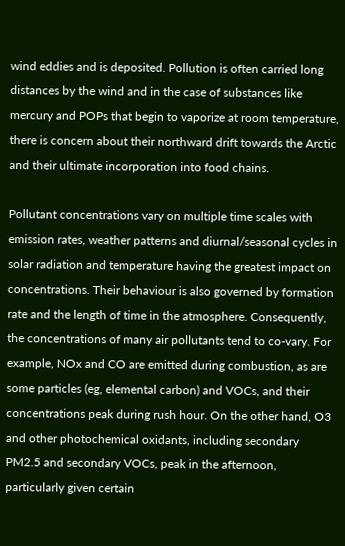wind eddies and is deposited. Pollution is often carried long distances by the wind and in the case of substances like mercury and POPs that begin to vaporize at room temperature, there is concern about their northward drift towards the Arctic and their ultimate incorporation into food chains.

Pollutant concentrations vary on multiple time scales with emission rates, weather patterns and diurnal/seasonal cycles in solar radiation and temperature having the greatest impact on concentrations. Their behaviour is also governed by formation rate and the length of time in the atmosphere. Consequently, the concentrations of many air pollutants tend to co-vary. For example, NOx and CO are emitted during combustion, as are some particles (eg, elemental carbon) and VOCs, and their concentrations peak during rush hour. On the other hand, O3 and other photochemical oxidants, including secondary PM2.5 and secondary VOCs, peak in the afternoon, particularly given certain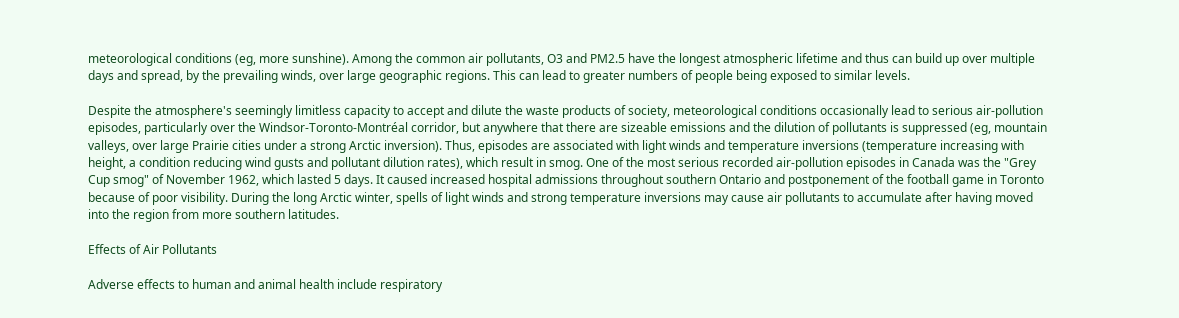meteorological conditions (eg, more sunshine). Among the common air pollutants, O3 and PM2.5 have the longest atmospheric lifetime and thus can build up over multiple days and spread, by the prevailing winds, over large geographic regions. This can lead to greater numbers of people being exposed to similar levels.

Despite the atmosphere's seemingly limitless capacity to accept and dilute the waste products of society, meteorological conditions occasionally lead to serious air-pollution episodes, particularly over the Windsor-Toronto-Montréal corridor, but anywhere that there are sizeable emissions and the dilution of pollutants is suppressed (eg, mountain valleys, over large Prairie cities under a strong Arctic inversion). Thus, episodes are associated with light winds and temperature inversions (temperature increasing with height, a condition reducing wind gusts and pollutant dilution rates), which result in smog. One of the most serious recorded air-pollution episodes in Canada was the "Grey Cup smog" of November 1962, which lasted 5 days. It caused increased hospital admissions throughout southern Ontario and postponement of the football game in Toronto because of poor visibility. During the long Arctic winter, spells of light winds and strong temperature inversions may cause air pollutants to accumulate after having moved into the region from more southern latitudes.

Effects of Air Pollutants

Adverse effects to human and animal health include respiratory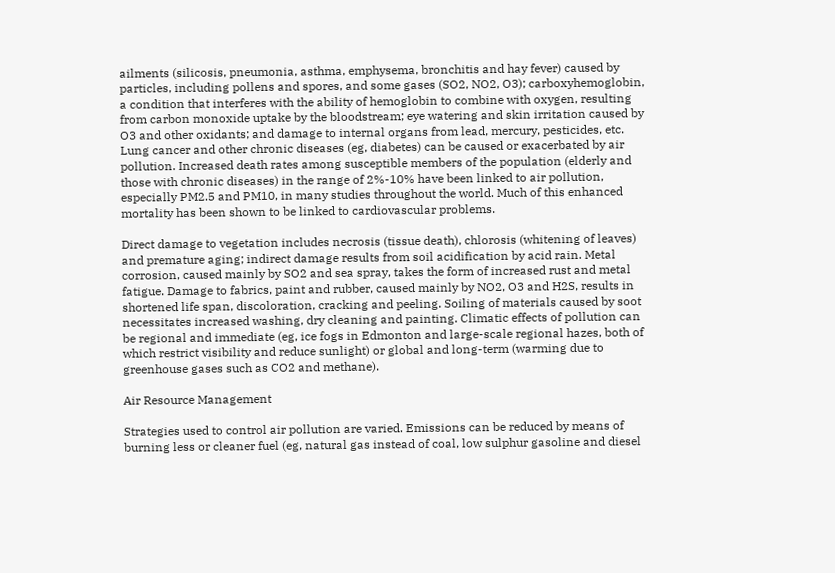ailments (silicosis, pneumonia, asthma, emphysema, bronchitis and hay fever) caused by particles, including pollens and spores, and some gases (SO2, NO2, O3); carboxyhemoglobin, a condition that interferes with the ability of hemoglobin to combine with oxygen, resulting from carbon monoxide uptake by the bloodstream; eye watering and skin irritation caused by O3 and other oxidants; and damage to internal organs from lead, mercury, pesticides, etc. Lung cancer and other chronic diseases (eg, diabetes) can be caused or exacerbated by air pollution. Increased death rates among susceptible members of the population (elderly and those with chronic diseases) in the range of 2%-10% have been linked to air pollution, especially PM2.5 and PM10, in many studies throughout the world. Much of this enhanced mortality has been shown to be linked to cardiovascular problems.

Direct damage to vegetation includes necrosis (tissue death), chlorosis (whitening of leaves) and premature aging; indirect damage results from soil acidification by acid rain. Metal corrosion, caused mainly by SO2 and sea spray, takes the form of increased rust and metal fatigue. Damage to fabrics, paint and rubber, caused mainly by NO2, O3 and H2S, results in shortened life span, discoloration, cracking and peeling. Soiling of materials caused by soot necessitates increased washing, dry cleaning and painting. Climatic effects of pollution can be regional and immediate (eg, ice fogs in Edmonton and large-scale regional hazes, both of which restrict visibility and reduce sunlight) or global and long-term (warming due to greenhouse gases such as CO2 and methane).

Air Resource Management

Strategies used to control air pollution are varied. Emissions can be reduced by means of burning less or cleaner fuel (eg, natural gas instead of coal, low sulphur gasoline and diesel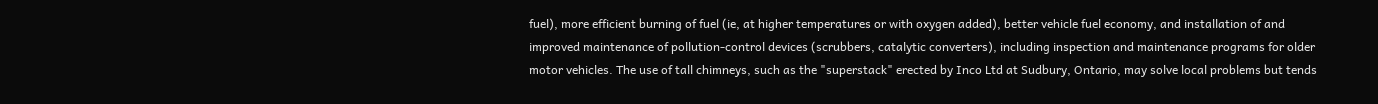fuel), more efficient burning of fuel (ie, at higher temperatures or with oxygen added), better vehicle fuel economy, and installation of and improved maintenance of pollution-control devices (scrubbers, catalytic converters), including inspection and maintenance programs for older motor vehicles. The use of tall chimneys, such as the "superstack" erected by Inco Ltd at Sudbury, Ontario, may solve local problems but tends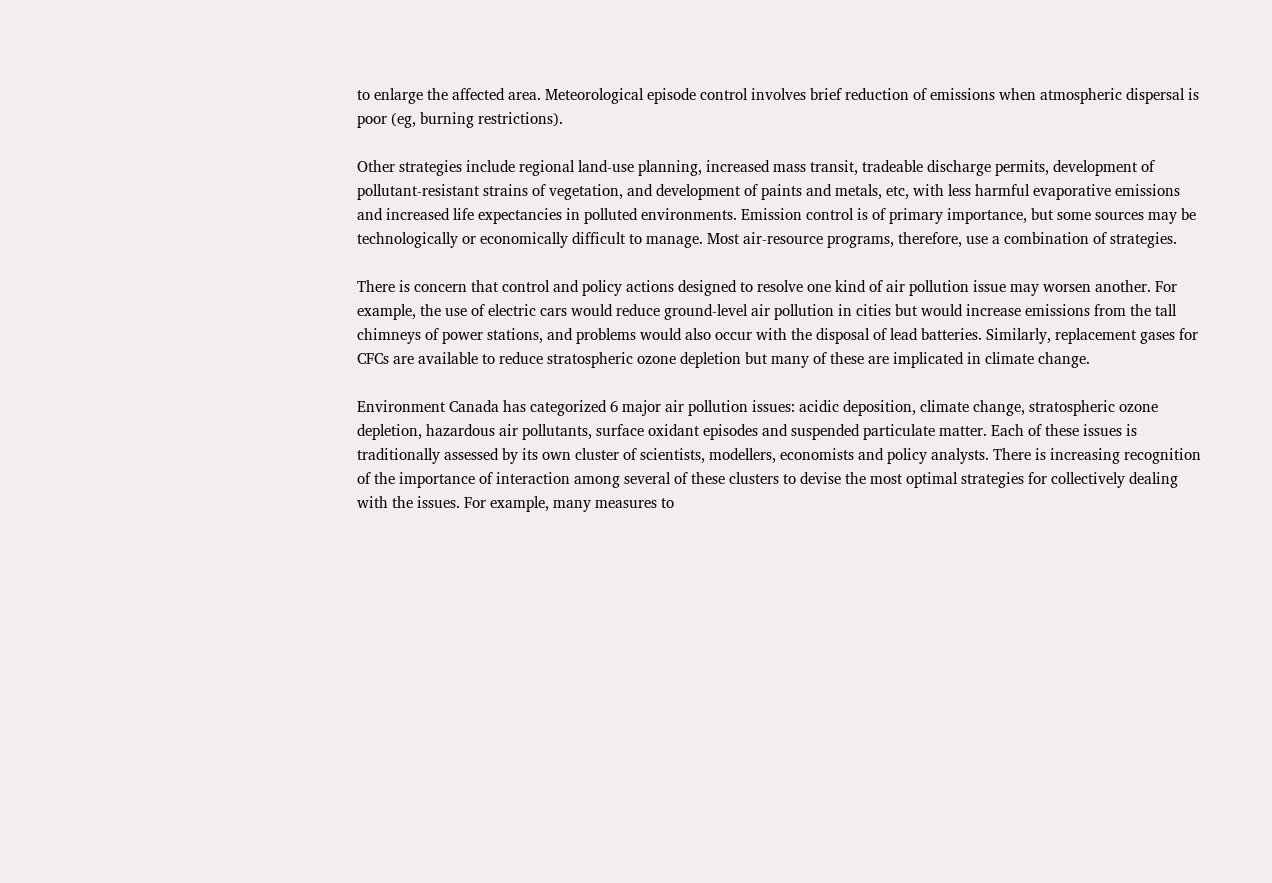to enlarge the affected area. Meteorological episode control involves brief reduction of emissions when atmospheric dispersal is poor (eg, burning restrictions).

Other strategies include regional land-use planning, increased mass transit, tradeable discharge permits, development of pollutant-resistant strains of vegetation, and development of paints and metals, etc, with less harmful evaporative emissions and increased life expectancies in polluted environments. Emission control is of primary importance, but some sources may be technologically or economically difficult to manage. Most air-resource programs, therefore, use a combination of strategies.

There is concern that control and policy actions designed to resolve one kind of air pollution issue may worsen another. For example, the use of electric cars would reduce ground-level air pollution in cities but would increase emissions from the tall chimneys of power stations, and problems would also occur with the disposal of lead batteries. Similarly, replacement gases for CFCs are available to reduce stratospheric ozone depletion but many of these are implicated in climate change.

Environment Canada has categorized 6 major air pollution issues: acidic deposition, climate change, stratospheric ozone depletion, hazardous air pollutants, surface oxidant episodes and suspended particulate matter. Each of these issues is traditionally assessed by its own cluster of scientists, modellers, economists and policy analysts. There is increasing recognition of the importance of interaction among several of these clusters to devise the most optimal strategies for collectively dealing with the issues. For example, many measures to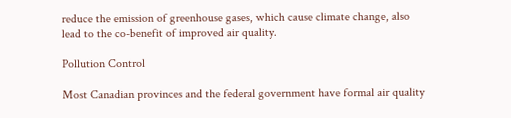reduce the emission of greenhouse gases, which cause climate change, also lead to the co-benefit of improved air quality.

Pollution Control

Most Canadian provinces and the federal government have formal air quality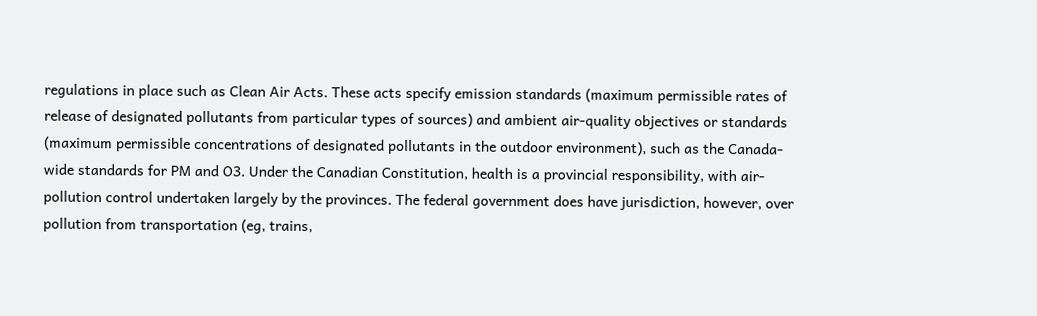regulations in place such as Clean Air Acts. These acts specify emission standards (maximum permissible rates of release of designated pollutants from particular types of sources) and ambient air-quality objectives or standards (maximum permissible concentrations of designated pollutants in the outdoor environment), such as the Canada-wide standards for PM and O3. Under the Canadian Constitution, health is a provincial responsibility, with air-pollution control undertaken largely by the provinces. The federal government does have jurisdiction, however, over pollution from transportation (eg, trains,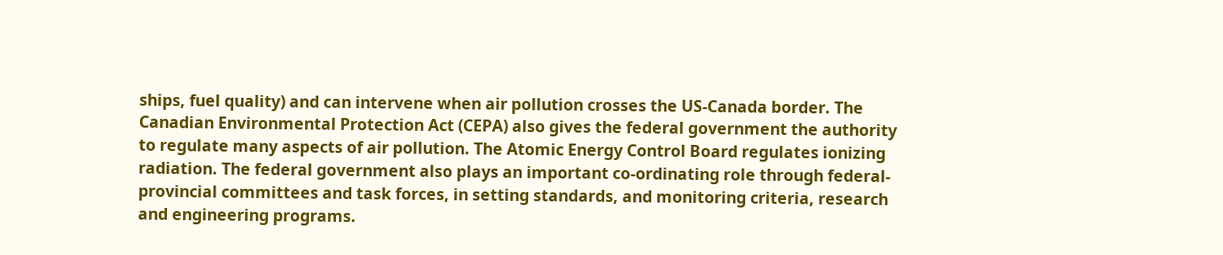ships, fuel quality) and can intervene when air pollution crosses the US-Canada border. The Canadian Environmental Protection Act (CEPA) also gives the federal government the authority to regulate many aspects of air pollution. The Atomic Energy Control Board regulates ionizing radiation. The federal government also plays an important co-ordinating role through federal-provincial committees and task forces, in setting standards, and monitoring criteria, research and engineering programs.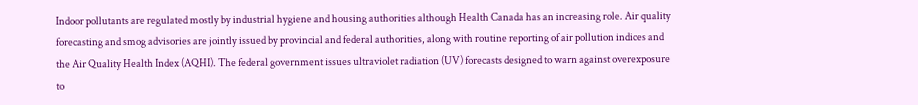Indoor pollutants are regulated mostly by industrial hygiene and housing authorities although Health Canada has an increasing role. Air quality forecasting and smog advisories are jointly issued by provincial and federal authorities, along with routine reporting of air pollution indices and the Air Quality Health Index (AQHI). The federal government issues ultraviolet radiation (UV) forecasts designed to warn against overexposure to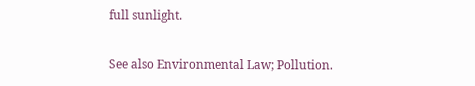full sunlight.

See also Environmental Law; Pollution.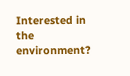Interested in the environment?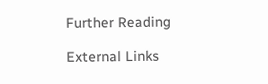Further Reading

External Links